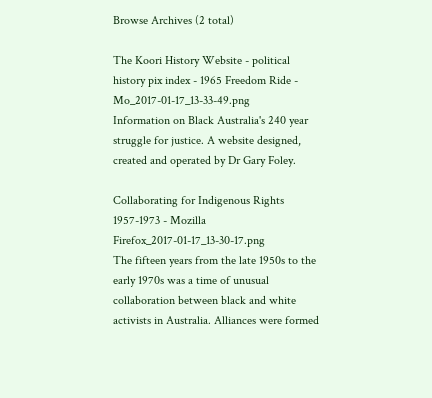Browse Archives (2 total)

The Koori History Website - political history pix index - 1965 Freedom Ride - Mo_2017-01-17_13-33-49.png
Information on Black Australia's 240 year struggle for justice. A website designed, created and operated by Dr Gary Foley.

Collaborating for Indigenous Rights 1957-1973 - Mozilla Firefox_2017-01-17_13-30-17.png
The fifteen years from the late 1950s to the early 1970s was a time of unusual collaboration between black and white activists in Australia. Alliances were formed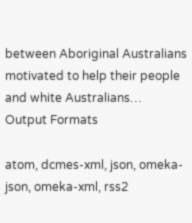between Aboriginal Australians motivated to help their people and white Australians…
Output Formats

atom, dcmes-xml, json, omeka-json, omeka-xml, rss2